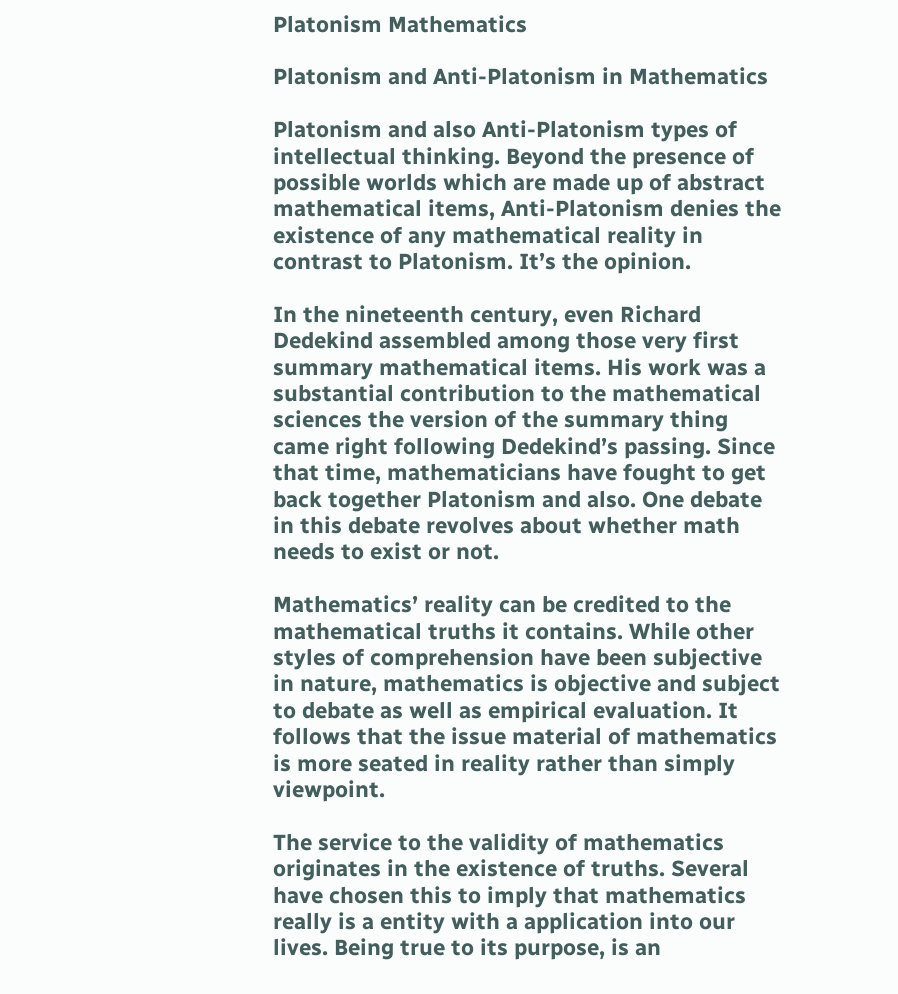Platonism Mathematics

Platonism and Anti-Platonism in Mathematics

Platonism and also Anti-Platonism types of intellectual thinking. Beyond the presence of possible worlds which are made up of abstract mathematical items, Anti-Platonism denies the existence of any mathematical reality in contrast to Platonism. It’s the opinion.

In the nineteenth century, even Richard Dedekind assembled among those very first summary mathematical items. His work was a substantial contribution to the mathematical sciences the version of the summary thing came right following Dedekind’s passing. Since that time, mathematicians have fought to get back together Platonism and also. One debate in this debate revolves about whether math needs to exist or not.

Mathematics’ reality can be credited to the mathematical truths it contains. While other styles of comprehension have been subjective in nature, mathematics is objective and subject to debate as well as empirical evaluation. It follows that the issue material of mathematics is more seated in reality rather than simply viewpoint.

The service to the validity of mathematics originates in the existence of truths. Several have chosen this to imply that mathematics really is a entity with a application into our lives. Being true to its purpose, is an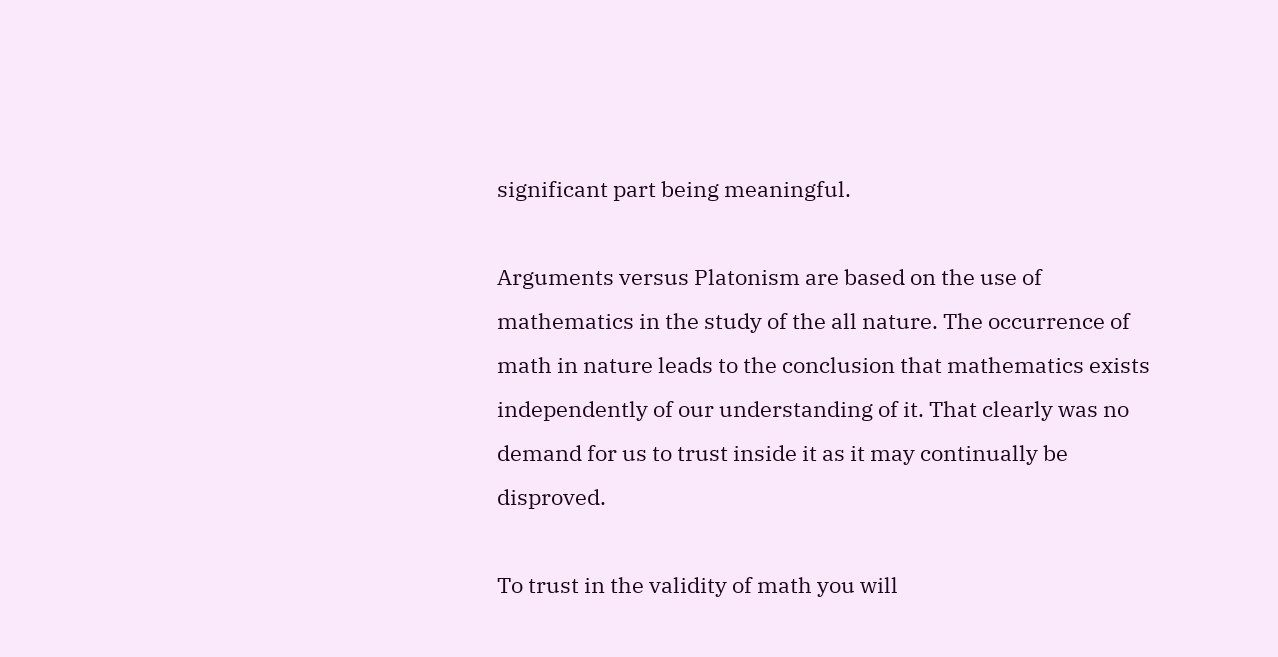significant part being meaningful.

Arguments versus Platonism are based on the use of mathematics in the study of the all nature. The occurrence of math in nature leads to the conclusion that mathematics exists independently of our understanding of it. That clearly was no demand for us to trust inside it as it may continually be disproved.

To trust in the validity of math you will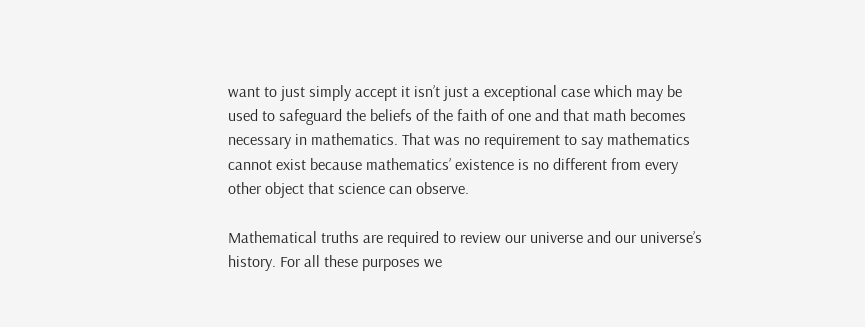want to just simply accept it isn’t just a exceptional case which may be used to safeguard the beliefs of the faith of one and that math becomes necessary in mathematics. That was no requirement to say mathematics cannot exist because mathematics’ existence is no different from every other object that science can observe.

Mathematical truths are required to review our universe and our universe’s history. For all these purposes we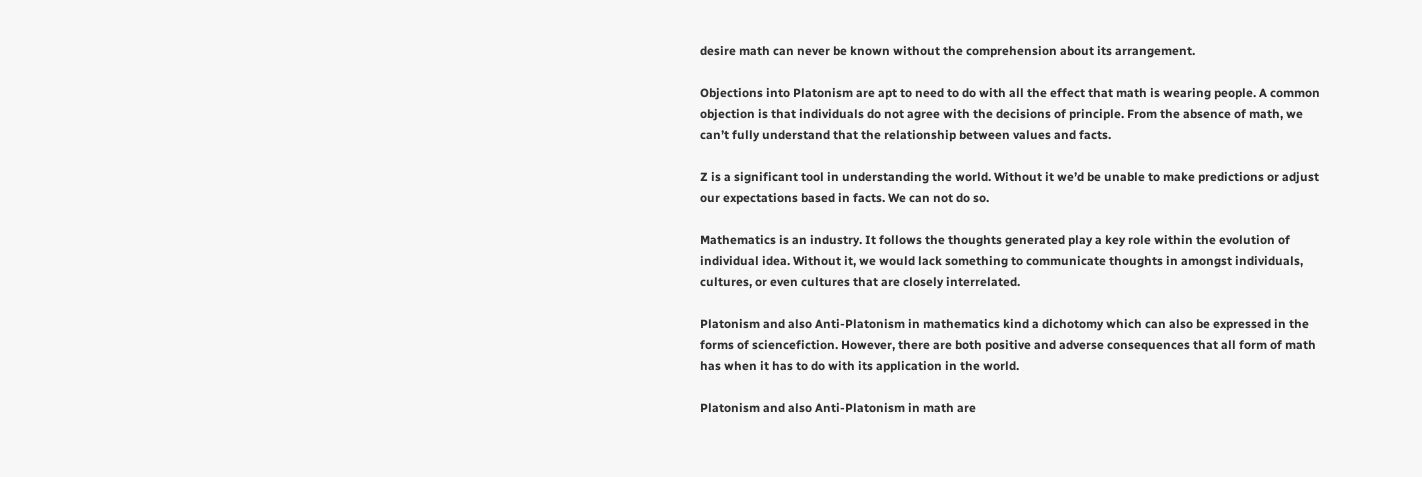desire math can never be known without the comprehension about its arrangement.

Objections into Platonism are apt to need to do with all the effect that math is wearing people. A common objection is that individuals do not agree with the decisions of principle. From the absence of math, we can’t fully understand that the relationship between values and facts.

Z is a significant tool in understanding the world. Without it we’d be unable to make predictions or adjust our expectations based in facts. We can not do so.

Mathematics is an industry. It follows the thoughts generated play a key role within the evolution of individual idea. Without it, we would lack something to communicate thoughts in amongst individuals, cultures, or even cultures that are closely interrelated.

Platonism and also Anti-Platonism in mathematics kind a dichotomy which can also be expressed in the forms of sciencefiction. However, there are both positive and adverse consequences that all form of math has when it has to do with its application in the world.

Platonism and also Anti-Platonism in math are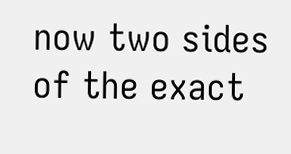now two sides of the exact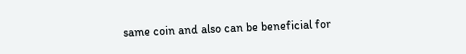same coin and also can be beneficial for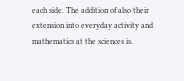each side. The addition of also their extension into everyday activity and mathematics at the sciences is.